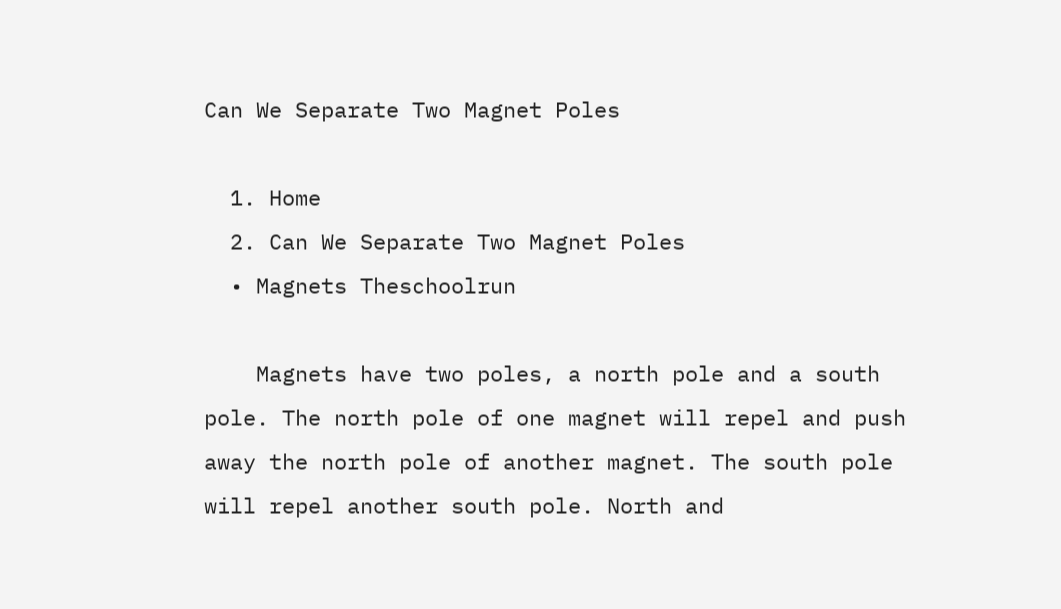Can We Separate Two Magnet Poles

  1. Home
  2. Can We Separate Two Magnet Poles
  • Magnets Theschoolrun

    Magnets have two poles, a north pole and a south pole. The north pole of one magnet will repel and push away the north pole of another magnet. The south pole will repel another south pole. North and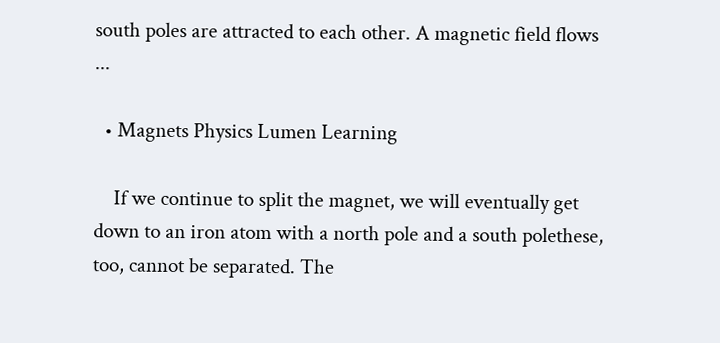south poles are attracted to each other. A magnetic field flows ...

  • Magnets Physics Lumen Learning

    If we continue to split the magnet, we will eventually get down to an iron atom with a north pole and a south polethese, too, cannot be separated. The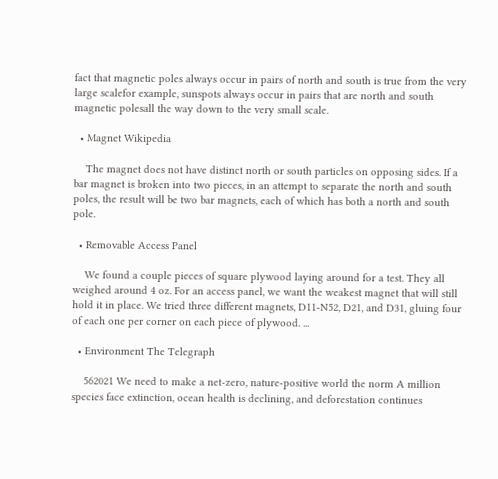fact that magnetic poles always occur in pairs of north and south is true from the very large scalefor example, sunspots always occur in pairs that are north and south magnetic polesall the way down to the very small scale.

  • Magnet Wikipedia

    The magnet does not have distinct north or south particles on opposing sides. If a bar magnet is broken into two pieces, in an attempt to separate the north and south poles, the result will be two bar magnets, each of which has both a north and south pole.

  • Removable Access Panel

    We found a couple pieces of square plywood laying around for a test. They all weighed around 4 oz. For an access panel, we want the weakest magnet that will still hold it in place. We tried three different magnets, D11-N52, D21, and D31, gluing four of each one per corner on each piece of plywood. ...

  • Environment The Telegraph

    562021 We need to make a net-zero, nature-positive world the norm A million species face extinction, ocean health is declining, and deforestation continues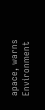apace, warns Environment